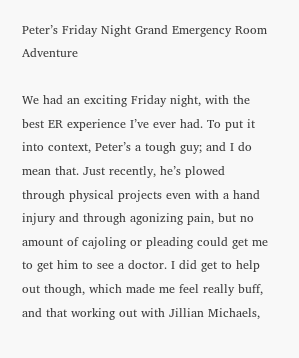Peter’s Friday Night Grand Emergency Room Adventure

We had an exciting Friday night, with the best ER experience I’ve ever had. To put it into context, Peter’s a tough guy; and I do mean that. Just recently, he’s plowed through physical projects even with a hand injury and through agonizing pain, but no amount of cajoling or pleading could get me to get him to see a doctor. I did get to help out though, which made me feel really buff, and that working out with Jillian Michaels,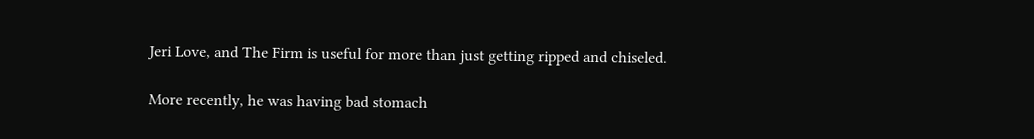Jeri Love, and The Firm is useful for more than just getting ripped and chiseled.

More recently, he was having bad stomach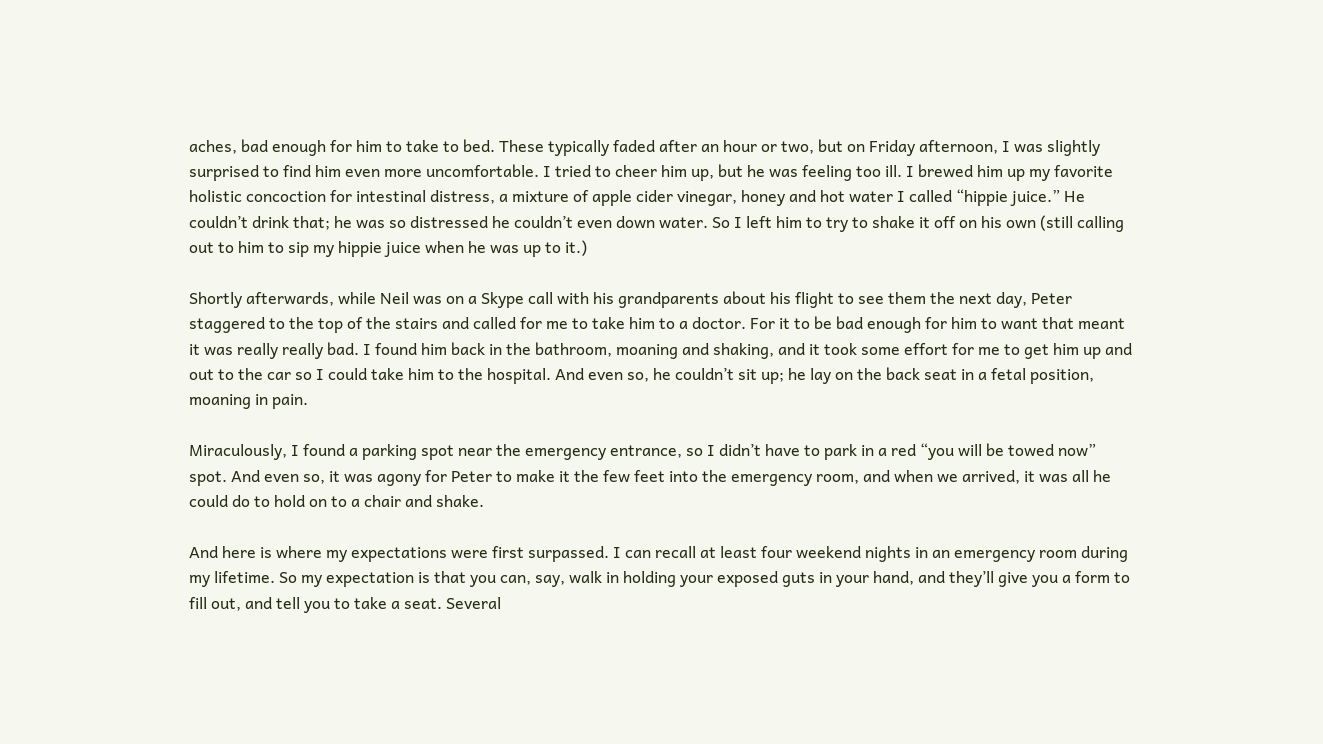aches, bad enough for him to take to bed. These typically faded after an hour or two, but on Friday afternoon, I was slightly surprised to find him even more uncomfortable. I tried to cheer him up, but he was feeling too ill. I brewed him up my favorite holistic concoction for intestinal distress, a mixture of apple cider vinegar, honey and hot water I called “hippie juice.” He couldn’t drink that; he was so distressed he couldn’t even down water. So I left him to try to shake it off on his own (still calling out to him to sip my hippie juice when he was up to it.)

Shortly afterwards, while Neil was on a Skype call with his grandparents about his flight to see them the next day, Peter staggered to the top of the stairs and called for me to take him to a doctor. For it to be bad enough for him to want that meant it was really really bad. I found him back in the bathroom, moaning and shaking, and it took some effort for me to get him up and out to the car so I could take him to the hospital. And even so, he couldn’t sit up; he lay on the back seat in a fetal position, moaning in pain.

Miraculously, I found a parking spot near the emergency entrance, so I didn’t have to park in a red “you will be towed now” spot. And even so, it was agony for Peter to make it the few feet into the emergency room, and when we arrived, it was all he could do to hold on to a chair and shake.

And here is where my expectations were first surpassed. I can recall at least four weekend nights in an emergency room during my lifetime. So my expectation is that you can, say, walk in holding your exposed guts in your hand, and they’ll give you a form to fill out, and tell you to take a seat. Several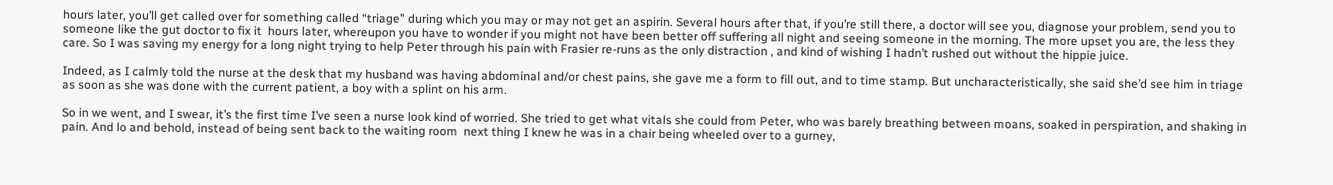hours later, you’ll get called over for something called “triage” during which you may or may not get an aspirin. Several hours after that, if you’re still there, a doctor will see you, diagnose your problem, send you to someone like the gut doctor to fix it  hours later, whereupon you have to wonder if you might not have been better off suffering all night and seeing someone in the morning. The more upset you are, the less they care. So I was saving my energy for a long night trying to help Peter through his pain with Frasier re-runs as the only distraction , and kind of wishing I hadn’t rushed out without the hippie juice.

Indeed, as I calmly told the nurse at the desk that my husband was having abdominal and/or chest pains, she gave me a form to fill out, and to time stamp. But uncharacteristically, she said she’d see him in triage as soon as she was done with the current patient, a boy with a splint on his arm.

So in we went, and I swear, it’s the first time I’ve seen a nurse look kind of worried. She tried to get what vitals she could from Peter, who was barely breathing between moans, soaked in perspiration, and shaking in pain. And lo and behold, instead of being sent back to the waiting room  next thing I knew he was in a chair being wheeled over to a gurney,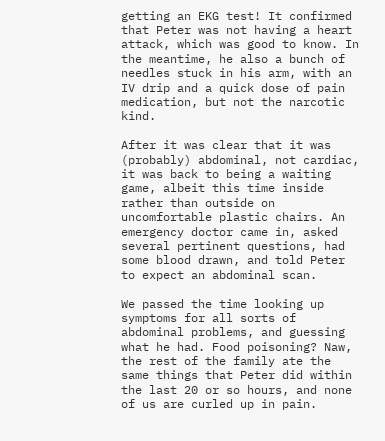getting an EKG test! It confirmed that Peter was not having a heart attack, which was good to know. In the meantime, he also a bunch of needles stuck in his arm, with an IV drip and a quick dose of pain medication, but not the narcotic kind.

After it was clear that it was (probably) abdominal, not cardiac, it was back to being a waiting game, albeit this time inside rather than outside on uncomfortable plastic chairs. An emergency doctor came in, asked several pertinent questions, had some blood drawn, and told Peter to expect an abdominal scan.

We passed the time looking up symptoms for all sorts of abdominal problems, and guessing what he had. Food poisoning? Naw, the rest of the family ate the same things that Peter did within the last 20 or so hours, and none of us are curled up in pain.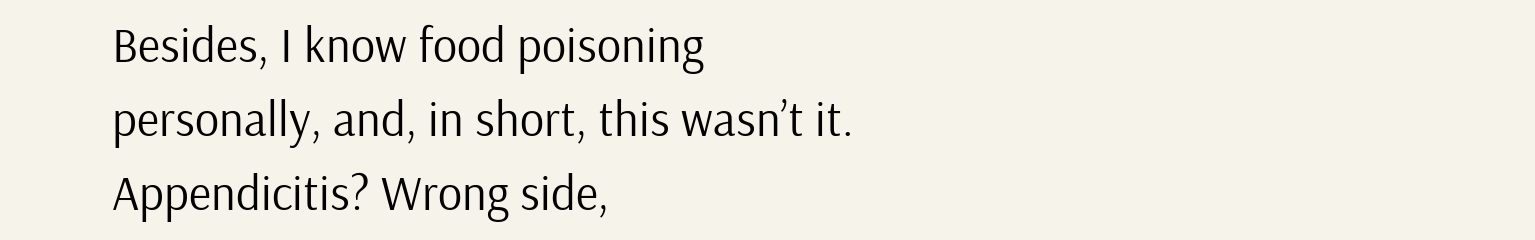Besides, I know food poisoning personally, and, in short, this wasn’t it. Appendicitis? Wrong side,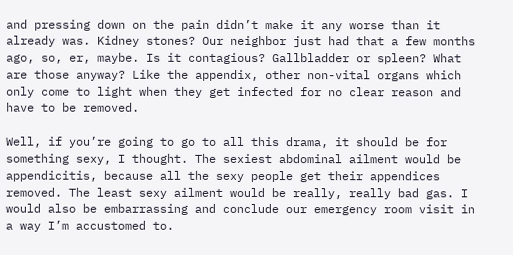and pressing down on the pain didn’t make it any worse than it already was. Kidney stones? Our neighbor just had that a few months ago, so, er, maybe. Is it contagious? Gallbladder or spleen? What are those anyway? Like the appendix, other non-vital organs which only come to light when they get infected for no clear reason and have to be removed.

Well, if you’re going to go to all this drama, it should be for something sexy, I thought. The sexiest abdominal ailment would be appendicitis, because all the sexy people get their appendices removed. The least sexy ailment would be really, really bad gas. I would also be embarrassing and conclude our emergency room visit in a way I’m accustomed to.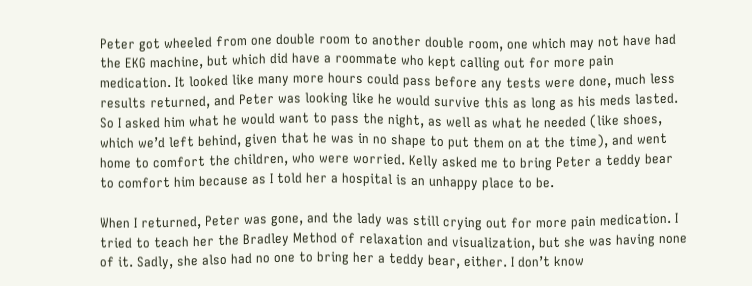Peter got wheeled from one double room to another double room, one which may not have had the EKG machine, but which did have a roommate who kept calling out for more pain medication. It looked like many more hours could pass before any tests were done, much less results returned, and Peter was looking like he would survive this as long as his meds lasted. So I asked him what he would want to pass the night, as well as what he needed (like shoes, which we’d left behind, given that he was in no shape to put them on at the time), and went home to comfort the children, who were worried. Kelly asked me to bring Peter a teddy bear to comfort him because as I told her a hospital is an unhappy place to be.

When I returned, Peter was gone, and the lady was still crying out for more pain medication. I tried to teach her the Bradley Method of relaxation and visualization, but she was having none of it. Sadly, she also had no one to bring her a teddy bear, either. I don’t know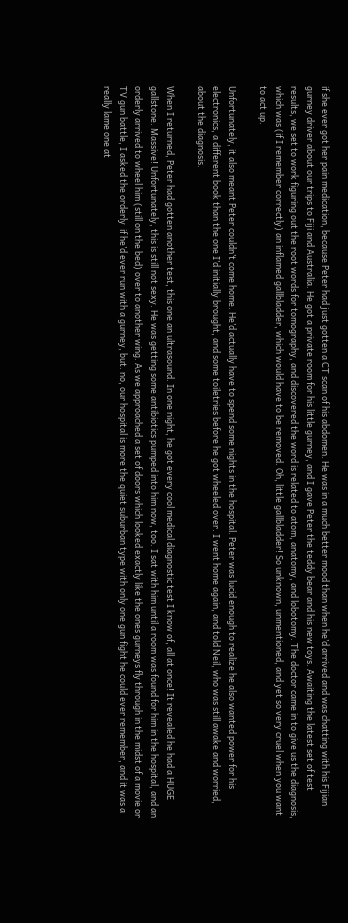if she ever got her pain medication, because Peter had just gotten a CT scan of his abdomen. He was in a much better mood than when he’d arrived and was chatting with his Fijian gurney driver about our trips to Fiji and Australia. He got a private room for his little gurney, and I gave Peter the teddy bear and his new toys. Awaiting the latest set of test results, we set to work figuring out the root words for tomography, and discovered the word is related to atom, anatomy, and lobotomy. The doctor came in to give us the diagnosis, which was (if I remember correctly) an inflamed gallbladder, which would have to be removed. Oh, little gallbladder! So unknown, unmentioned, and yet so very cruel when you want to act up.

Unfortunately, it also meant Peter couldn’t come home. He’d actually have to spend some nights in the hospital. Peter was lucid enough to realize he also wanted power for his electronics, a different book than the one I’d initially brought, and some toiletries before he got wheeled over. I went home again, and told Neil, who was still awake and worried, about the diagnosis.

When I returned, Peter had gotten another test, this one an ultrasound. In one night, he got every cool medical diagnostic test I know of, all at once! It revealed he had a HUGE gallstone. Massive! Unfortunately, this is still not sexy. He was getting some antibiotics pumped into him now, too. I sat with him until a room was found for him in the hospital, and an orderly arrived to wheel him (still on the bed) over to another wing. As we approached a set of doors which looked exactly like the ones gurneys fly through in the midst of a movie or TV gun battle, I asked the orderly  if he’d ever run with a gurney, but. no, our hospital is more the quiet suburban type with only one gun fight he could ever remember, and it was a really lame one at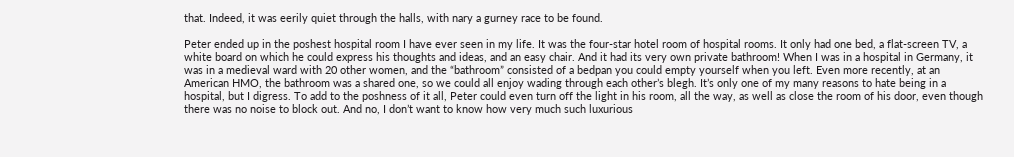that. Indeed, it was eerily quiet through the halls, with nary a gurney race to be found.

Peter ended up in the poshest hospital room I have ever seen in my life. It was the four-star hotel room of hospital rooms. It only had one bed, a flat-screen TV, a white board on which he could express his thoughts and ideas, and an easy chair. And it had its very own private bathroom! When I was in a hospital in Germany, it was in a medieval ward with 20 other women, and the “bathroom” consisted of a bedpan you could empty yourself when you left. Even more recently, at an American HMO, the bathroom was a shared one, so we could all enjoy wading through each other’s blegh. It’s only one of my many reasons to hate being in a hospital, but I digress. To add to the poshness of it all, Peter could even turn off the light in his room, all the way, as well as close the room of his door, even though there was no noise to block out. And no, I don’t want to know how very much such luxurious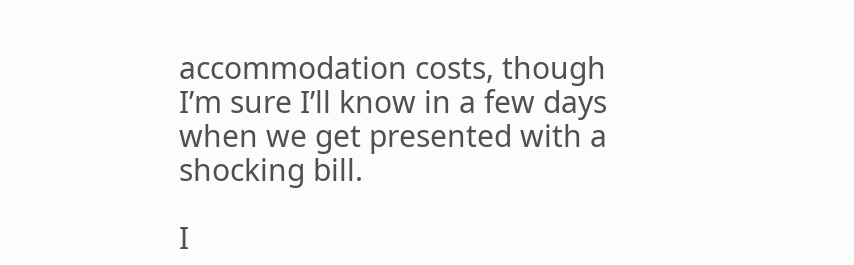accommodation costs, though I’m sure I’ll know in a few days when we get presented with a shocking bill.

I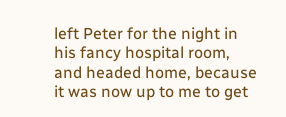left Peter for the night in his fancy hospital room, and headed home, because it was now up to me to get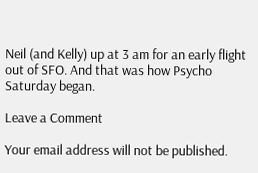Neil (and Kelly) up at 3 am for an early flight out of SFO. And that was how Psycho Saturday began.

Leave a Comment

Your email address will not be published.